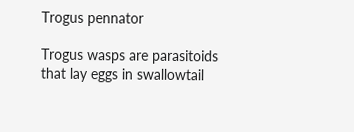Trogus pennator

Trogus wasps are parasitoids that lay eggs in swallowtail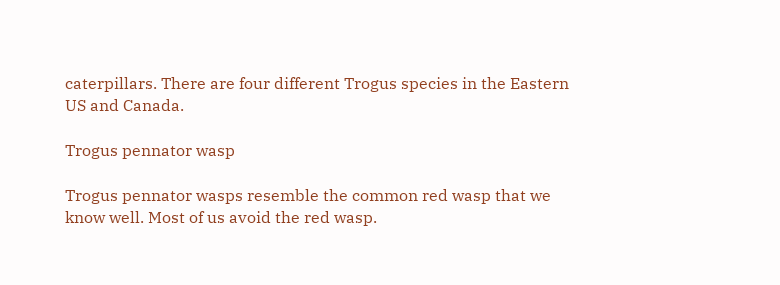caterpillars. There are four different Trogus species in the Eastern US and Canada.

Trogus pennator wasp

Trogus pennator wasps resemble the common red wasp that we know well. Most of us avoid the red wasp.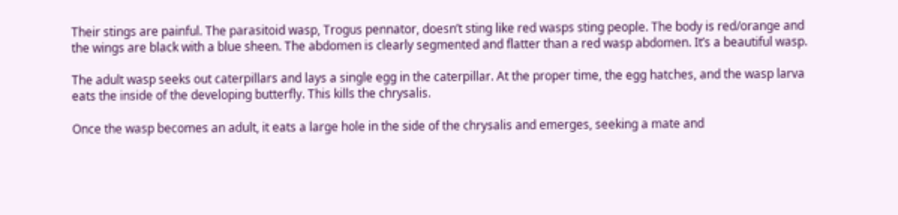Their stings are painful. The parasitoid wasp, Trogus pennator, doesn’t sting like red wasps sting people. The body is red/orange and the wings are black with a blue sheen. The abdomen is clearly segmented and flatter than a red wasp abdomen. It’s a beautiful wasp.

The adult wasp seeks out caterpillars and lays a single egg in the caterpillar. At the proper time, the egg hatches, and the wasp larva eats the inside of the developing butterfly. This kills the chrysalis.

Once the wasp becomes an adult, it eats a large hole in the side of the chrysalis and emerges, seeking a mate and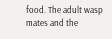food. The adult wasp mates and the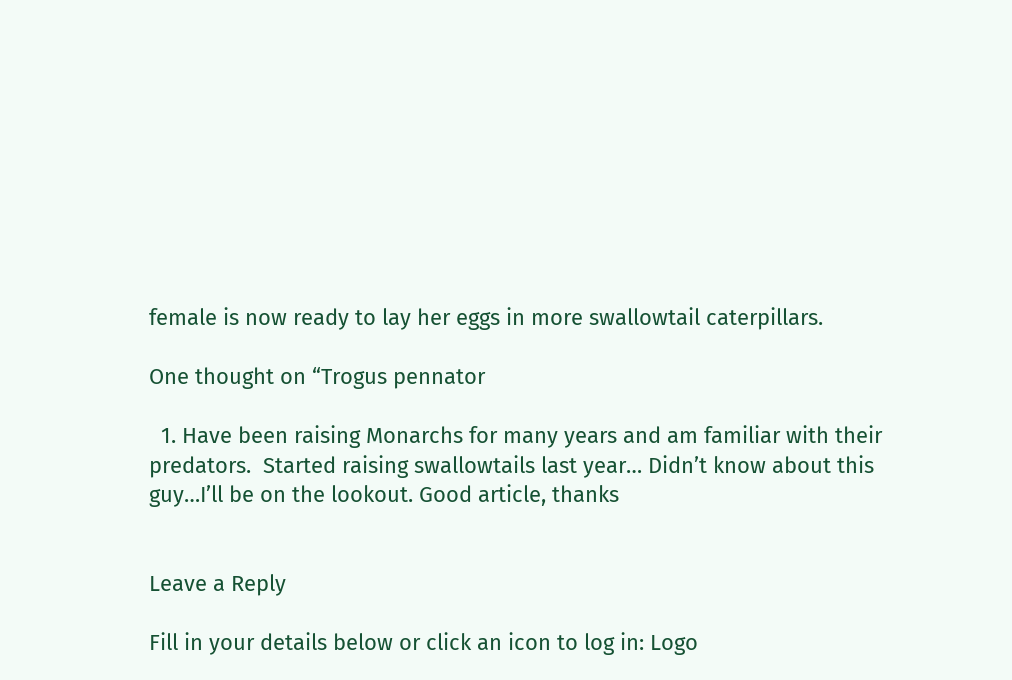female is now ready to lay her eggs in more swallowtail caterpillars.

One thought on “Trogus pennator

  1. Have been raising Monarchs for many years and am familiar with their predators.  Started raising swallowtails last year… Didn’t know about this guy…I’ll be on the lookout. Good article, thanks


Leave a Reply

Fill in your details below or click an icon to log in: Logo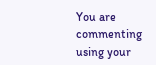You are commenting using your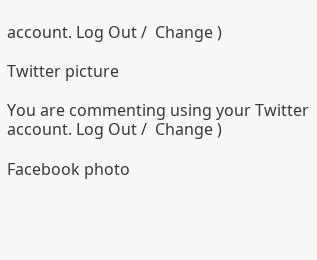account. Log Out /  Change )

Twitter picture

You are commenting using your Twitter account. Log Out /  Change )

Facebook photo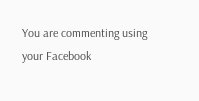You are commenting using your Facebook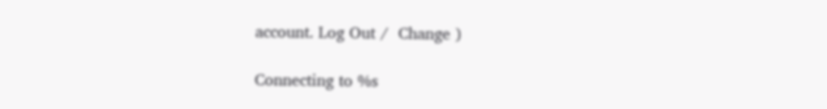account. Log Out /  Change )

Connecting to %s